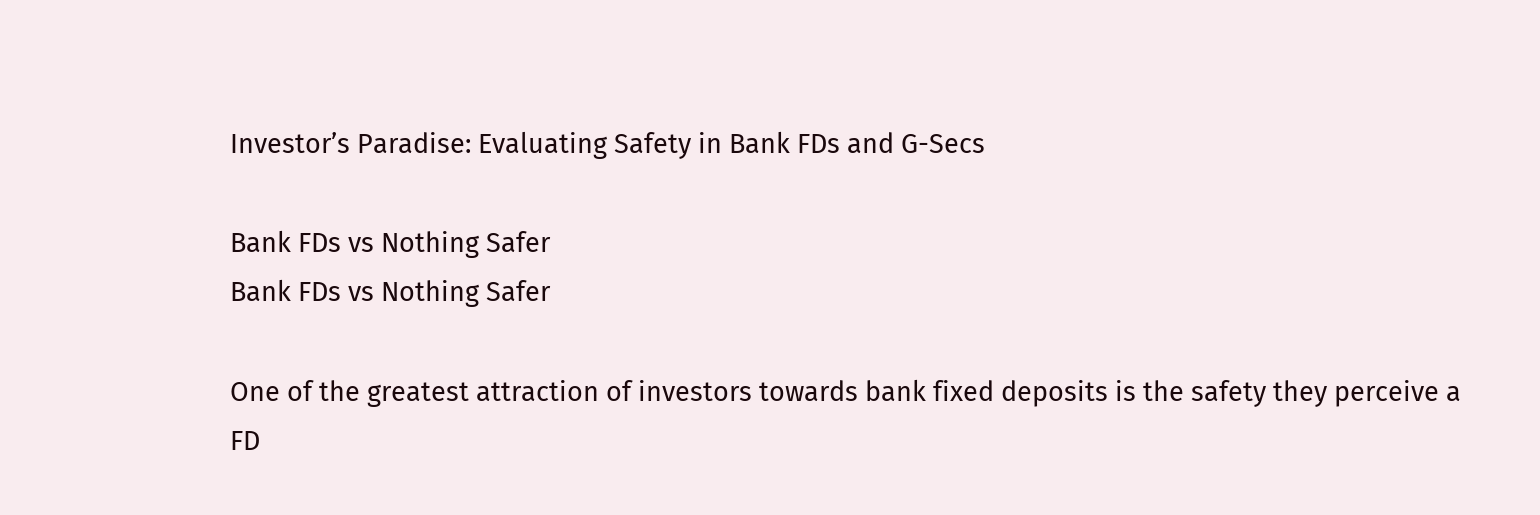Investor’s Paradise: Evaluating Safety in Bank FDs and G-Secs

Bank FDs vs Nothing Safer
Bank FDs vs Nothing Safer

One of the greatest attraction of investors towards bank fixed deposits is the safety they perceive a FD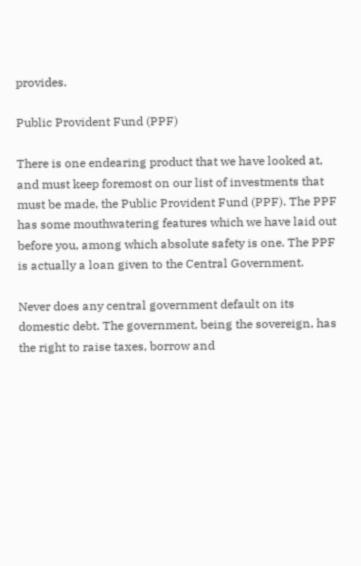provides.

Public Provident Fund (PPF)

There is one endearing product that we have looked at, and must keep foremost on our list of investments that must be made, the Public Provident Fund (PPF). The PPF has some mouthwatering features which we have laid out before you, among which absolute safety is one. The PPF is actually a loan given to the Central Government.

Never does any central government default on its domestic debt. The government, being the sovereign, has the right to raise taxes, borrow and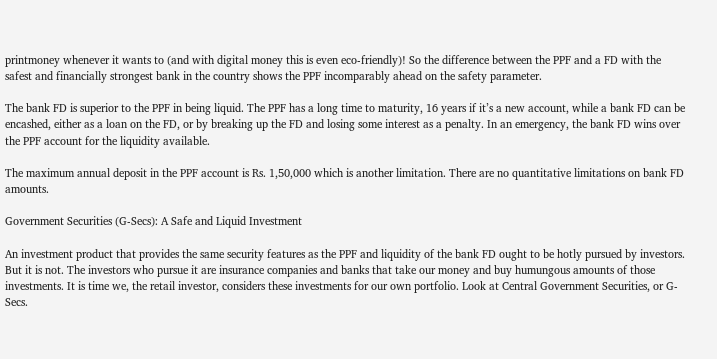printmoney whenever it wants to (and with digital money this is even eco-friendly)! So the difference between the PPF and a FD with the safest and financially strongest bank in the country shows the PPF incomparably ahead on the safety parameter.

The bank FD is superior to the PPF in being liquid. The PPF has a long time to maturity, 16 years if it’s a new account, while a bank FD can be encashed, either as a loan on the FD, or by breaking up the FD and losing some interest as a penalty. In an emergency, the bank FD wins over the PPF account for the liquidity available.

The maximum annual deposit in the PPF account is Rs. 1,50,000 which is another limitation. There are no quantitative limitations on bank FD amounts.

Government Securities (G-Secs): A Safe and Liquid Investment

An investment product that provides the same security features as the PPF and liquidity of the bank FD ought to be hotly pursued by investors. But it is not. The investors who pursue it are insurance companies and banks that take our money and buy humungous amounts of those investments. It is time we, the retail investor, considers these investments for our own portfolio. Look at Central Government Securities, or G-Secs.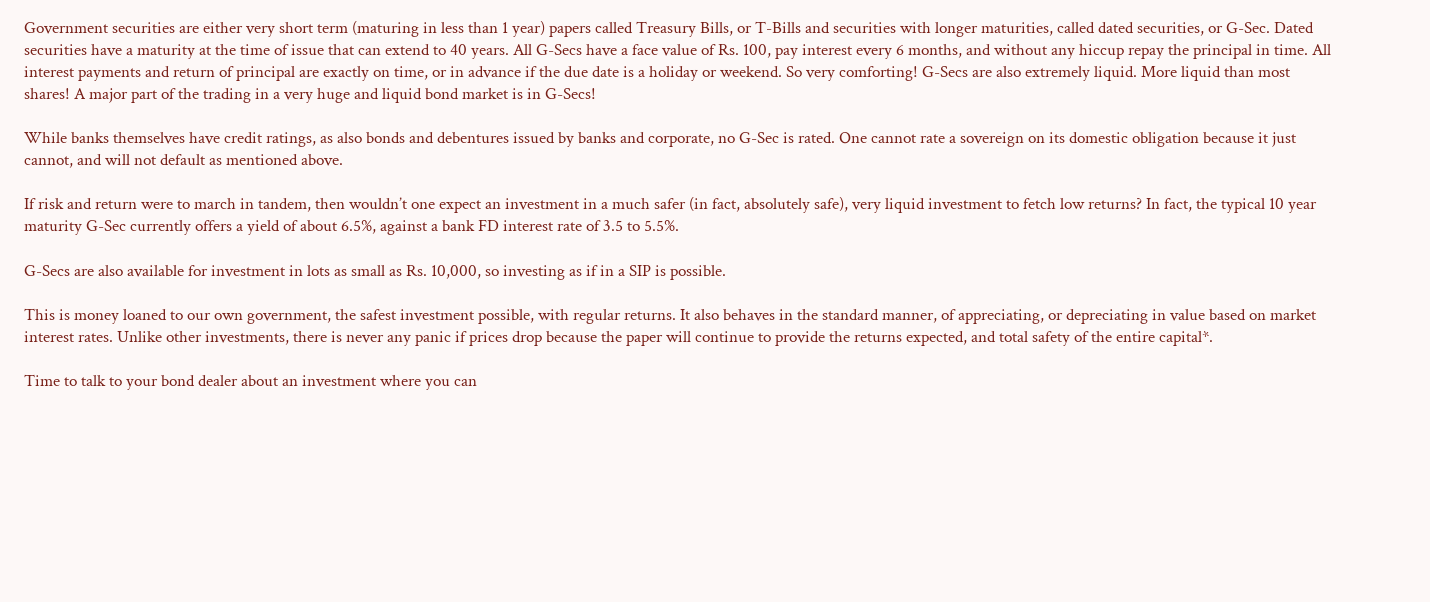Government securities are either very short term (maturing in less than 1 year) papers called Treasury Bills, or T-Bills and securities with longer maturities, called dated securities, or G-Sec. Dated securities have a maturity at the time of issue that can extend to 40 years. All G-Secs have a face value of Rs. 100, pay interest every 6 months, and without any hiccup repay the principal in time. All interest payments and return of principal are exactly on time, or in advance if the due date is a holiday or weekend. So very comforting! G-Secs are also extremely liquid. More liquid than most shares! A major part of the trading in a very huge and liquid bond market is in G-Secs!

While banks themselves have credit ratings, as also bonds and debentures issued by banks and corporate, no G-Sec is rated. One cannot rate a sovereign on its domestic obligation because it just cannot, and will not default as mentioned above.

If risk and return were to march in tandem, then wouldn’t one expect an investment in a much safer (in fact, absolutely safe), very liquid investment to fetch low returns? In fact, the typical 10 year maturity G-Sec currently offers a yield of about 6.5%, against a bank FD interest rate of 3.5 to 5.5%.

G-Secs are also available for investment in lots as small as Rs. 10,000, so investing as if in a SIP is possible.

This is money loaned to our own government, the safest investment possible, with regular returns. It also behaves in the standard manner, of appreciating, or depreciating in value based on market interest rates. Unlike other investments, there is never any panic if prices drop because the paper will continue to provide the returns expected, and total safety of the entire capital*.

Time to talk to your bond dealer about an investment where you can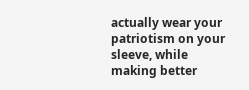actually wear your patriotism on your sleeve, while making better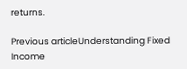returns.

Previous articleUnderstanding Fixed Income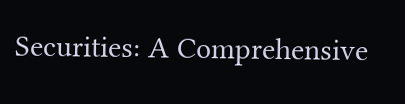Securities: A Comprehensive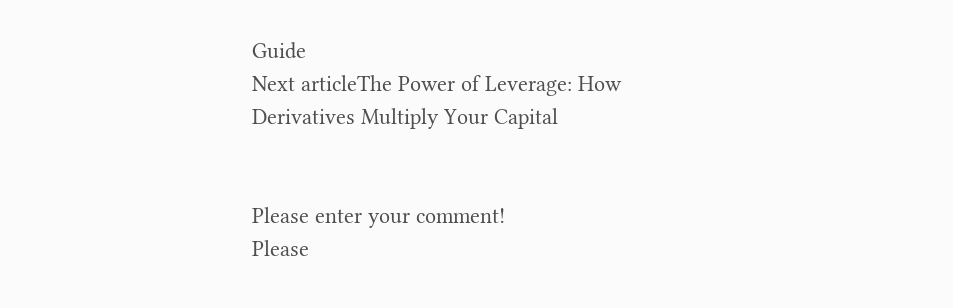Guide
Next articleThe Power of Leverage: How Derivatives Multiply Your Capital


Please enter your comment!
Please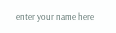enter your name here